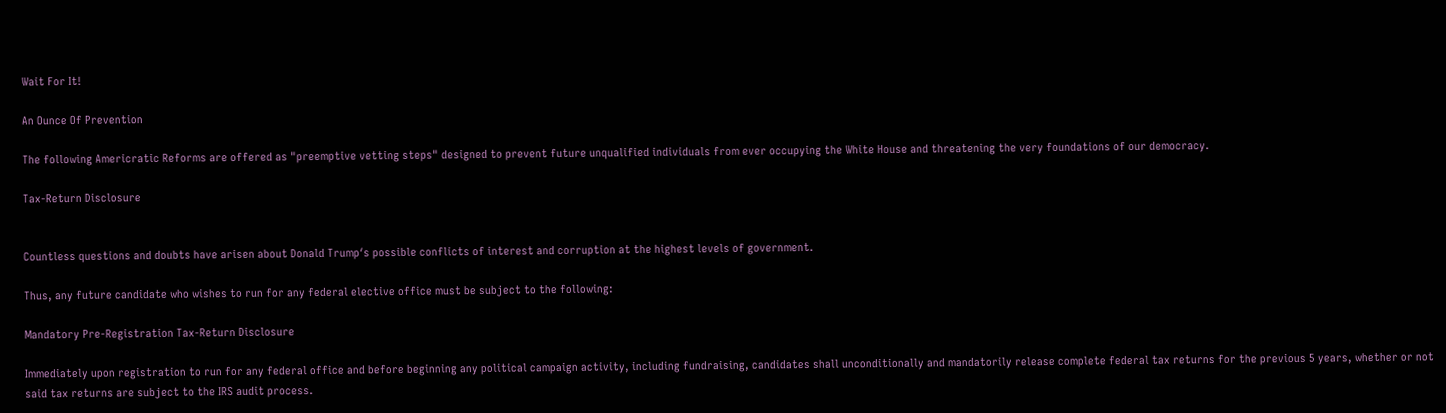Wait For It!

An Ounce Of Prevention

The following Americratic Reforms are offered as "preemptive vetting steps" designed to prevent future unqualified individuals from ever occupying the White House and threatening the very foundations of our democracy.

Tax-Return Disclosure


Countless questions and doubts have arisen about Donald Trump′s possible conflicts of interest and corruption at the highest levels of government.

Thus, any future candidate who wishes to run for any federal elective office must be subject to the following:

Mandatory Pre-Registration Tax-Return Disclosure

Immediately upon registration to run for any federal office and before beginning any political campaign activity, including fundraising, candidates shall unconditionally and mandatorily release complete federal tax returns for the previous 5 years, whether or not said tax returns are subject to the IRS audit process.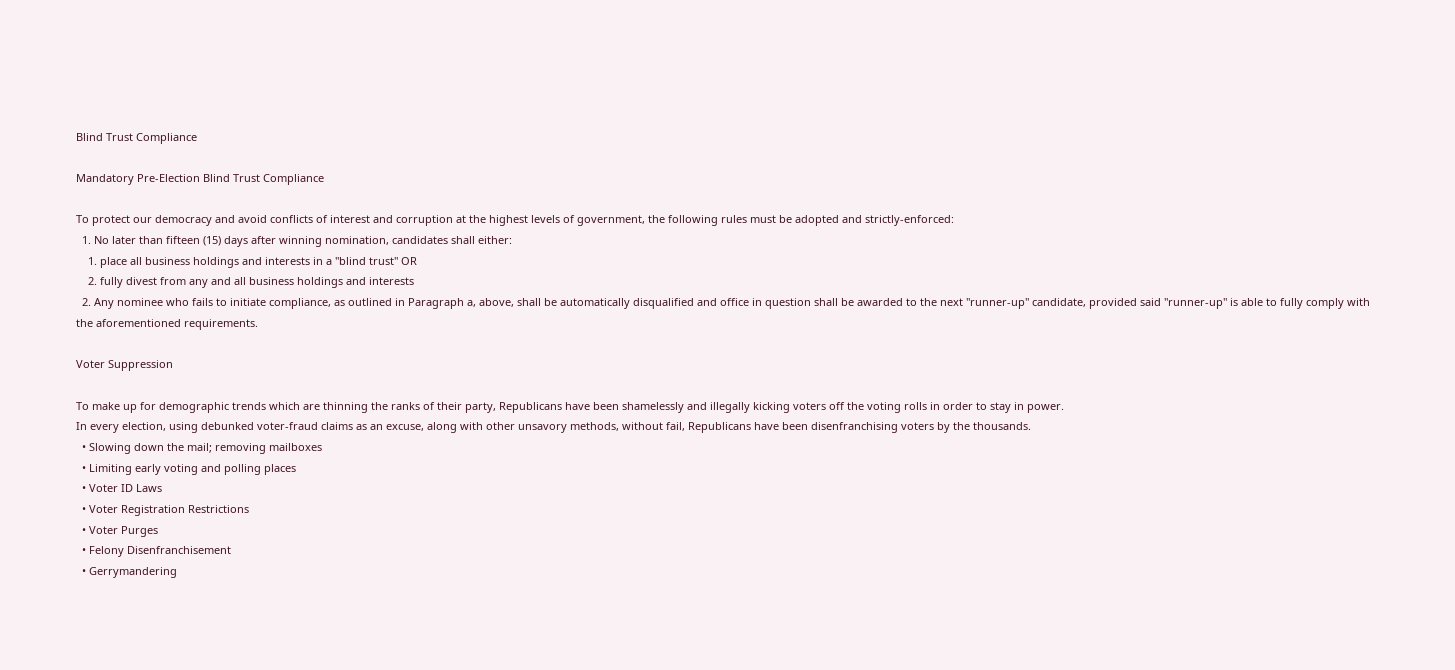Blind Trust Compliance

Mandatory Pre-Election Blind Trust Compliance

To protect our democracy and avoid conflicts of interest and corruption at the highest levels of government, the following rules must be adopted and strictly-enforced:
  1. No later than fifteen (15) days after winning nomination, candidates shall either:
    1. place all business holdings and interests in a "blind trust" OR
    2. fully divest from any and all business holdings and interests
  2. Any nominee who fails to initiate compliance, as outlined in Paragraph a, above, shall be automatically disqualified and office in question shall be awarded to the next "runner-up" candidate, provided said "runner-up" is able to fully comply with the aforementioned requirements.

Voter Suppression

To make up for demographic trends which are thinning the ranks of their party, Republicans have been shamelessly and illegally kicking voters off the voting rolls in order to stay in power.
In every election, using debunked voter-fraud claims as an excuse, along with other unsavory methods, without fail, Republicans have been disenfranchising voters by the thousands.
  • Slowing down the mail; removing mailboxes
  • Limiting early voting and polling places
  • Voter ID Laws
  • Voter Registration Restrictions
  • Voter Purges
  • Felony Disenfranchisement
  • Gerrymandering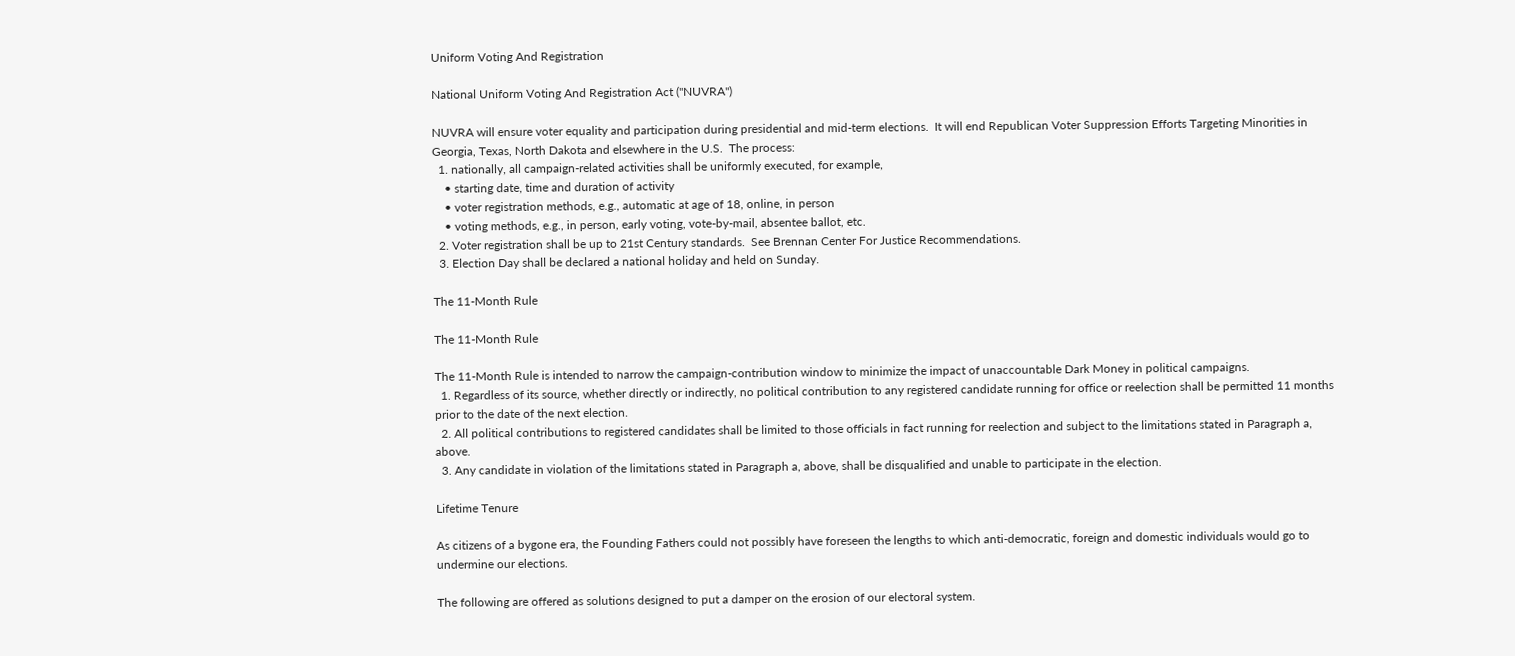Uniform Voting And Registration

National Uniform Voting And Registration Act ("NUVRA")

NUVRA will ensure voter equality and participation during presidential and mid-term elections.  It will end Republican Voter Suppression Efforts Targeting Minorities in Georgia, Texas, North Dakota and elsewhere in the U.S.  The process:
  1. nationally, all campaign-related activities shall be uniformly executed, for example,
    • starting date, time and duration of activity
    • voter registration methods, e.g., automatic at age of 18, online, in person
    • voting methods, e.g., in person, early voting, vote-by-mail, absentee ballot, etc.
  2. Voter registration shall be up to 21st Century standards.  See Brennan Center For Justice Recommendations.
  3. Election Day shall be declared a national holiday and held on Sunday.

The 11-Month Rule

The 11-Month Rule

The 11-Month Rule is intended to narrow the campaign-contribution window to minimize the impact of unaccountable Dark Money in political campaigns.
  1. Regardless of its source, whether directly or indirectly, no political contribution to any registered candidate running for office or reelection shall be permitted 11 months prior to the date of the next election.
  2. All political contributions to registered candidates shall be limited to those officials in fact running for reelection and subject to the limitations stated in Paragraph a, above.
  3. Any candidate in violation of the limitations stated in Paragraph a, above, shall be disqualified and unable to participate in the election.

Lifetime Tenure

As citizens of a bygone era, the Founding Fathers could not possibly have foreseen the lengths to which anti-democratic, foreign and domestic individuals would go to undermine our elections.

The following are offered as solutions designed to put a damper on the erosion of our electoral system.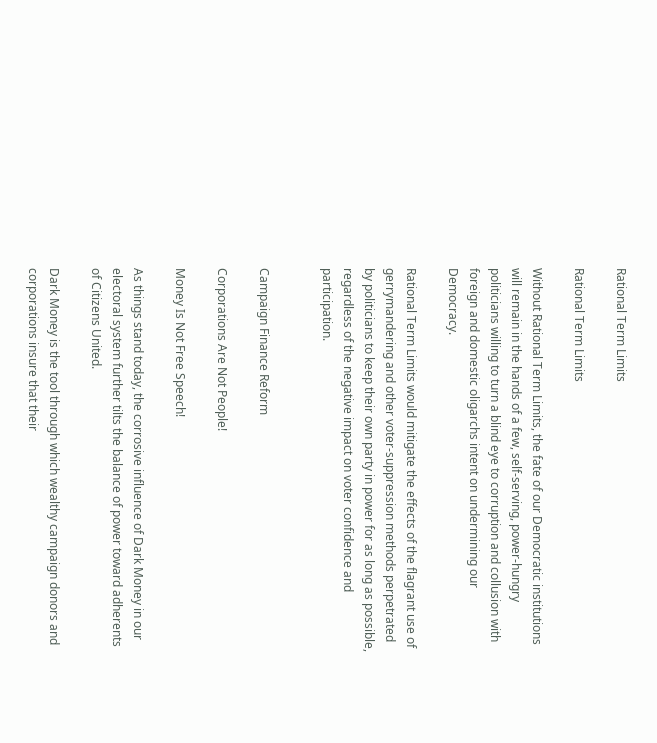Rational Term Limits

Rational Term Limits

Without Rational Term Limits, the fate of our Democratic institutions will remain in the hands of a few, self-serving, power-hungry politicians willing to turn a blind eye to corruption and collusion with foreign and domestic oligarchs intent on undermining our Democracy.

Rational Term Limits would mitigate the effects of the flagrant use of gerrymandering and other voter-suppression methods perpetrated by politicians to keep their own party in power for as long as possible, regardless of the negative impact on voter confidence and participation.


Campaign Finance Reform

Corporations Are Not People!

Money Is Not Free Speech!

As things stand today, the corrosive influence of Dark Money in our electoral system further tilts the balance of power toward adherents of Citizens United.

Dark Money is the tool through which wealthy campaign donors and corporations insure that their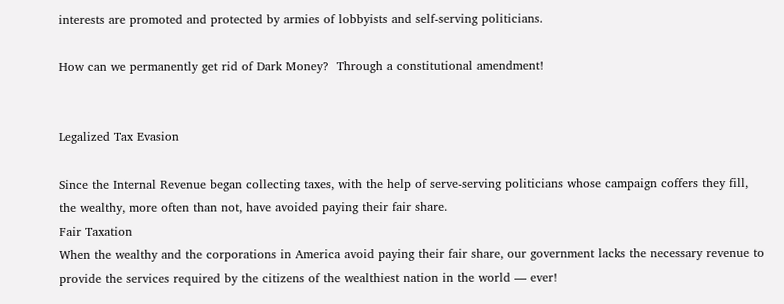interests are promoted and protected by armies of lobbyists and self-serving politicians.

How can we permanently get rid of Dark Money?  Through a constitutional amendment!


Legalized Tax Evasion

Since the Internal Revenue began collecting taxes, with the help of serve-serving politicians whose campaign coffers they fill, the wealthy, more often than not, have avoided paying their fair share.
Fair Taxation
When the wealthy and the corporations in America avoid paying their fair share, our government lacks the necessary revenue to provide the services required by the citizens of the wealthiest nation in the world — ever!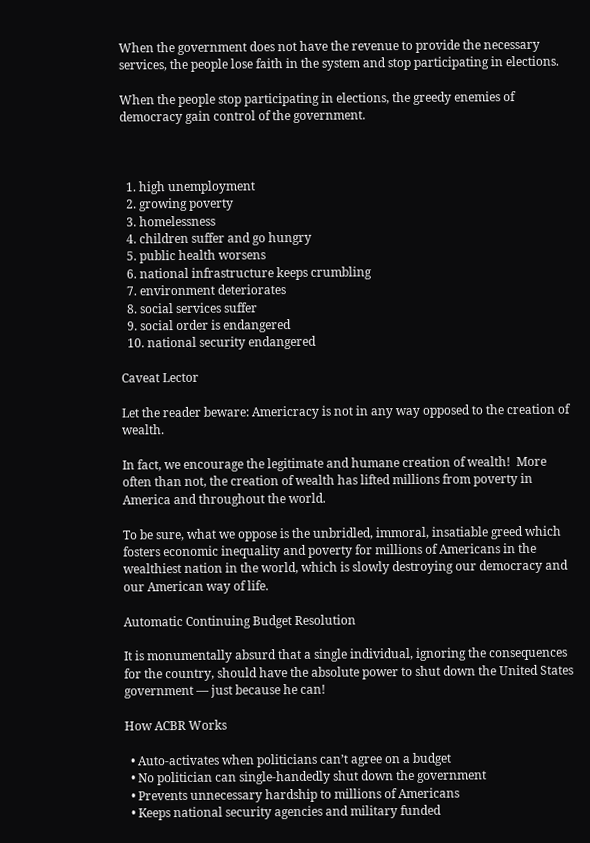When the government does not have the revenue to provide the necessary services, the people lose faith in the system and stop participating in elections.

When the people stop participating in elections, the greedy enemies of democracy gain control of the government.



  1. high unemployment
  2. growing poverty
  3. homelessness
  4. children suffer and go hungry
  5. public health worsens
  6. national infrastructure keeps crumbling
  7. environment deteriorates
  8. social services suffer
  9. social order is endangered
  10. national security endangered

Caveat Lector

Let the reader beware: Americracy is not in any way opposed to the creation of wealth.

In fact, we encourage the legitimate and humane creation of wealth!  More often than not, the creation of wealth has lifted millions from poverty in America and throughout the world.

To be sure, what we oppose is the unbridled, immoral, insatiable greed which fosters economic inequality and poverty for millions of Americans in the wealthiest nation in the world, which is slowly destroying our democracy and our American way of life.

Automatic Continuing Budget Resolution

It is monumentally absurd that a single individual, ignoring the consequences for the country, should have the absolute power to shut down the United States government — just because he can!

How ACBR Works

  • Auto-activates when politicians can’t agree on a budget
  • No politician can single-handedly shut down the government
  • Prevents unnecessary hardship to millions of Americans
  • Keeps national security agencies and military funded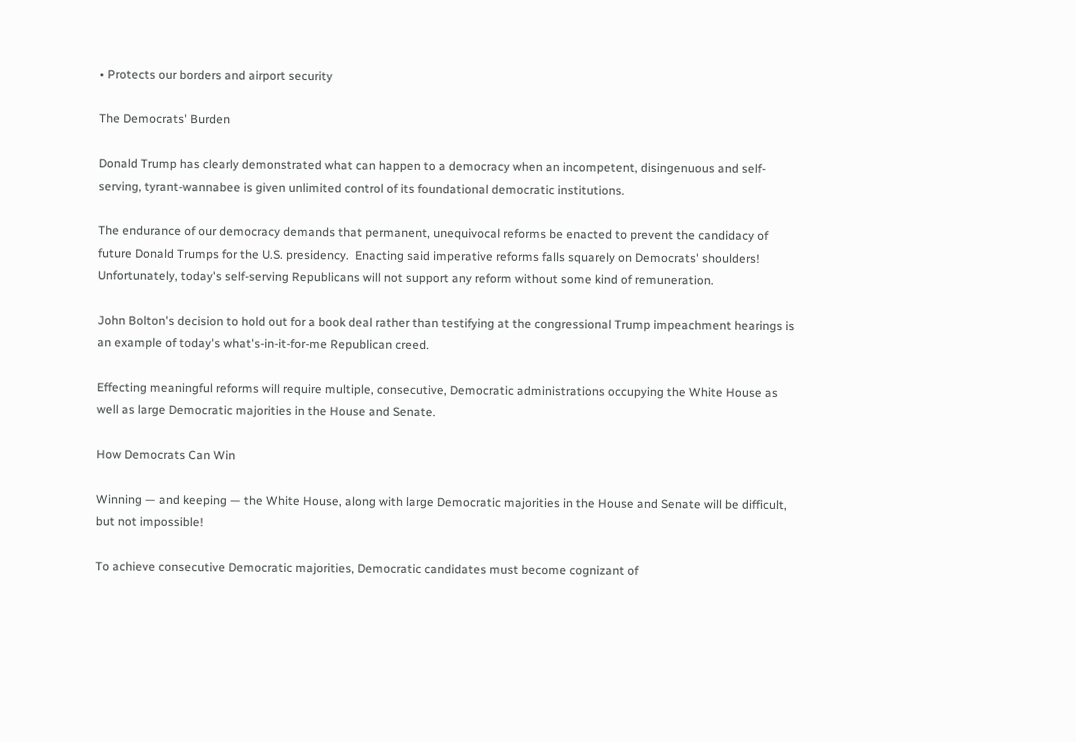• Protects our borders and airport security

The Democrats' Burden

Donald Trump has clearly demonstrated what can happen to a democracy when an incompetent, disingenuous and self-serving, tyrant-wannabee is given unlimited control of its foundational democratic institutions.

The endurance of our democracy demands that permanent, unequivocal reforms be enacted to prevent the candidacy of future Donald Trumps for the U.S. presidency.  Enacting said imperative reforms falls squarely on Democrats' shoulders!
Unfortunately, today's self-serving Republicans will not support any reform without some kind of remuneration.

John Bolton's decision to hold out for a book deal rather than testifying at the congressional Trump impeachment hearings is an example of today's what's-in-it-for-me Republican creed.

Effecting meaningful reforms will require multiple, consecutive, Democratic administrations occupying the White House as well as large Democratic majorities in the House and Senate.

How Democrats Can Win

Winning — and keeping — the White House, along with large Democratic majorities in the House and Senate will be difficult, but not impossible!

To achieve consecutive Democratic majorities, Democratic candidates must become cognizant of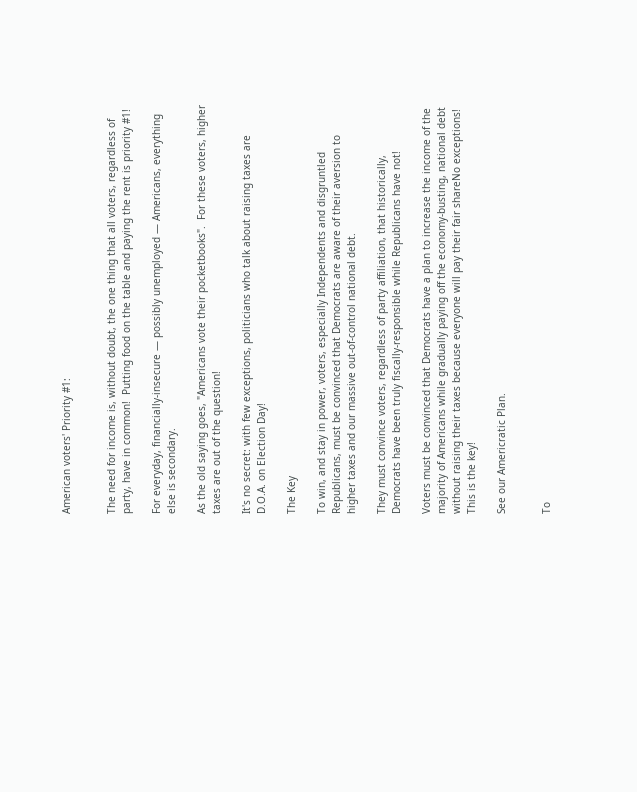American voters' Priority #1:


The need for income is, without doubt, the one thing that all voters, regardless of party, have in common!  Putting food on the table and paying the rent is priority #1!

For everyday, financially-insecure — possibly unemployed — Americans, everything else is secondary.

As the old saying goes, "Americans vote their pocketbooks".  For these voters, higher taxes are out of the question!

It's no secret: with few exceptions, politicians who talk about raising taxes are D.O.A. on Election Day!

The Key

To win, and stay in power, voters, especially Independents and disgruntled Republicans, must be convinced that Democrats are aware of their aversion to higher taxes and our massive out-of-control national debt.

They must convince voters, regardless of party affiliation, that historically, Democrats have been truly fiscally-responsible while Republicans have not!

Voters must be convinced that Democrats have a plan to increase the income of the majority of Americans while gradually paying off the economy-busting, national debt without raising their taxes because everyone will pay their fair shareNo exceptions!  This is the key!

See our Americratic Plan.


To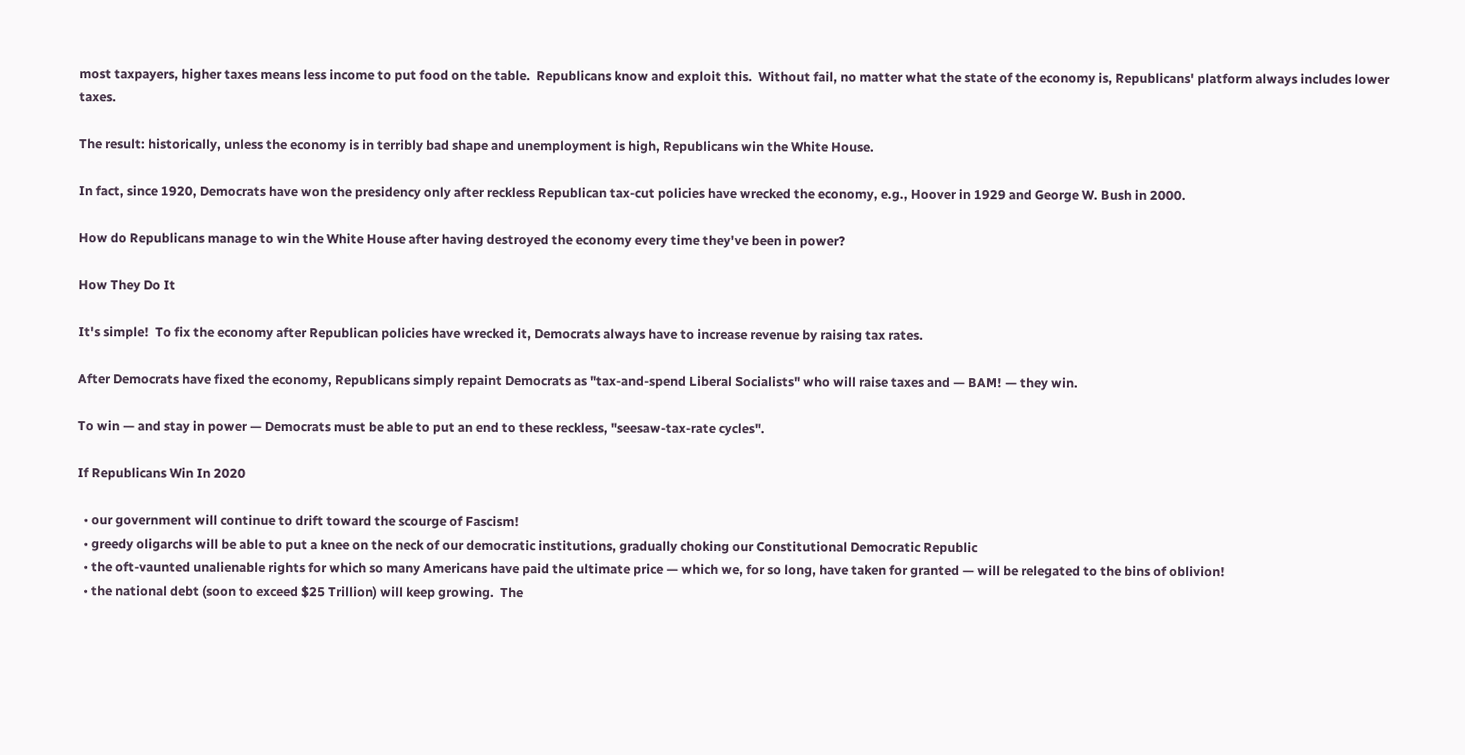most taxpayers, higher taxes means less income to put food on the table.  Republicans know and exploit this.  Without fail, no matter what the state of the economy is, Republicans' platform always includes lower taxes.

The result: historically, unless the economy is in terribly bad shape and unemployment is high, Republicans win the White House.

In fact, since 1920, Democrats have won the presidency only after reckless Republican tax-cut policies have wrecked the economy, e.g., Hoover in 1929 and George W. Bush in 2000.

How do Republicans manage to win the White House after having destroyed the economy every time they've been in power?

How They Do It

It's simple!  To fix the economy after Republican policies have wrecked it, Democrats always have to increase revenue by raising tax rates.

After Democrats have fixed the economy, Republicans simply repaint Democrats as "tax-and-spend Liberal Socialists" who will raise taxes and — BAM! — they win.

To win — and stay in power — Democrats must be able to put an end to these reckless, "seesaw-tax-rate cycles".

If Republicans Win In 2020

  • our government will continue to drift toward the scourge of Fascism!
  • greedy oligarchs will be able to put a knee on the neck of our democratic institutions, gradually choking our Constitutional Democratic Republic
  • the oft-vaunted unalienable rights for which so many Americans have paid the ultimate price — which we, for so long, have taken for granted — will be relegated to the bins of oblivion!
  • the national debt (soon to exceed $25 Trillion) will keep growing.  The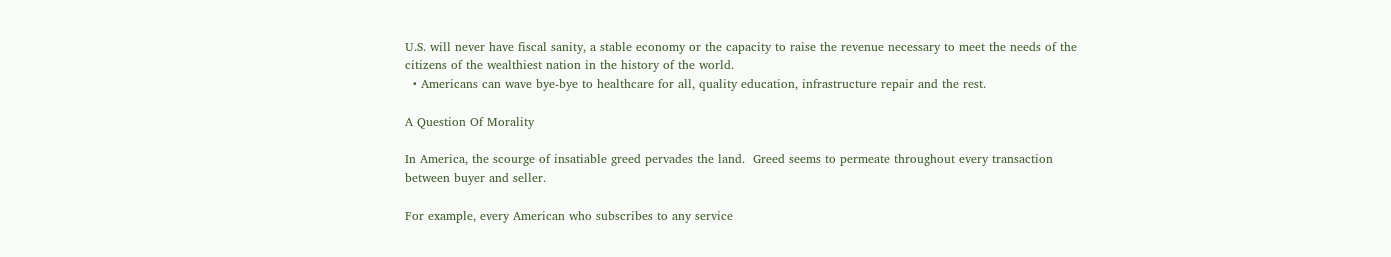U.S. will never have fiscal sanity, a stable economy or the capacity to raise the revenue necessary to meet the needs of the citizens of the wealthiest nation in the history of the world.
  • Americans can wave bye-bye to healthcare for all, quality education, infrastructure repair and the rest.

A Question Of Morality

In America, the scourge of insatiable greed pervades the land.  Greed seems to permeate throughout every transaction between buyer and seller.

For example, every American who subscribes to any service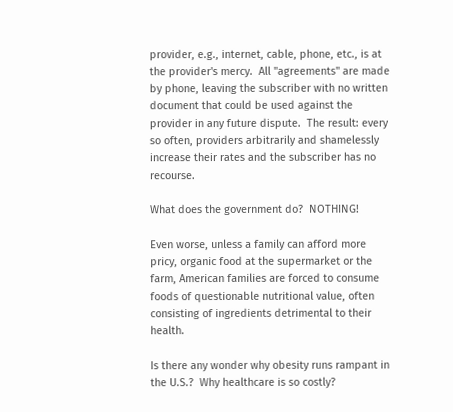provider, e.g., internet, cable, phone, etc., is at the provider's mercy.  All "agreements" are made by phone, leaving the subscriber with no written document that could be used against the provider in any future dispute.  The result: every so often, providers arbitrarily and shamelessly increase their rates and the subscriber has no recourse.

What does the government do?  NOTHING!

Even worse, unless a family can afford more pricy, organic food at the supermarket or the farm, American families are forced to consume foods of questionable nutritional value, often consisting of ingredients detrimental to their health.

Is there any wonder why obesity runs rampant in the U.S.?  Why healthcare is so costly?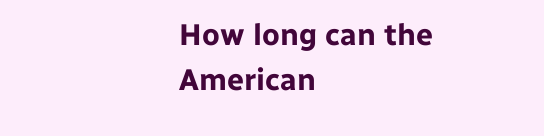How long can the American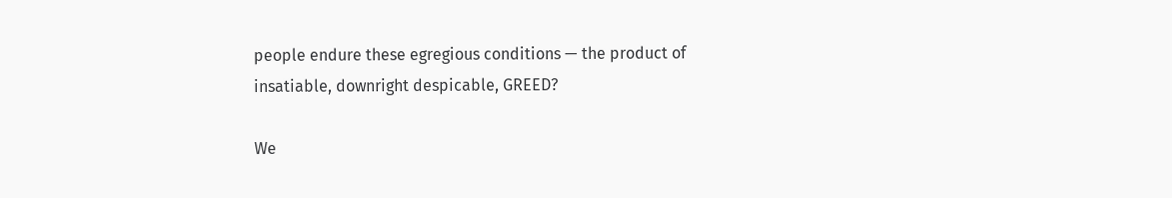people endure these egregious conditions — the product of insatiable, downright despicable, GREED?

We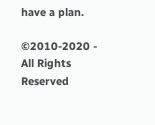have a plan.

©2010-2020 - All Rights Reserved